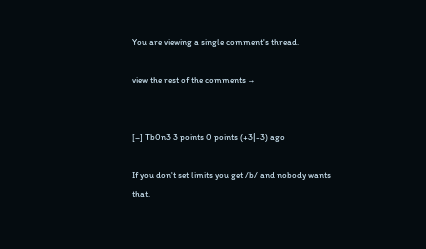You are viewing a single comment's thread.

view the rest of the comments →


[–] Tb0n3 3 points 0 points (+3|-3) ago

If you don't set limits you get /b/ and nobody wants that.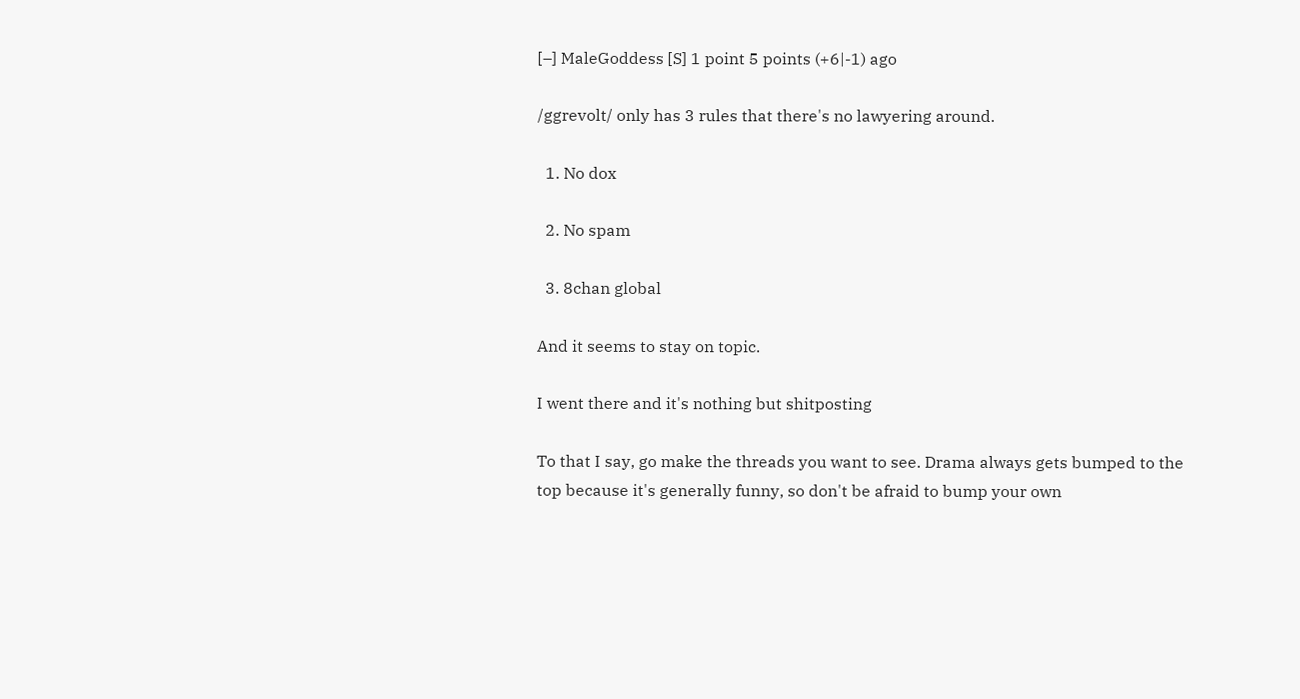[–] MaleGoddess [S] 1 point 5 points (+6|-1) ago

/ggrevolt/ only has 3 rules that there's no lawyering around.

  1. No dox

  2. No spam

  3. 8chan global

And it seems to stay on topic.

I went there and it's nothing but shitposting

To that I say, go make the threads you want to see. Drama always gets bumped to the top because it's generally funny, so don't be afraid to bump your own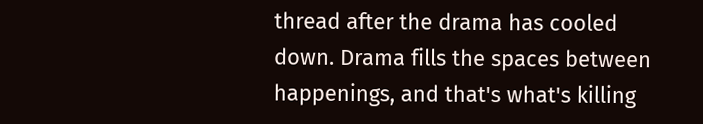thread after the drama has cooled down. Drama fills the spaces between happenings, and that's what's killing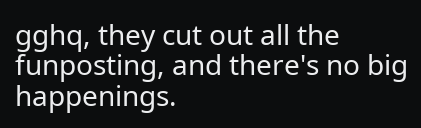gghq, they cut out all the funposting, and there's no big happenings.